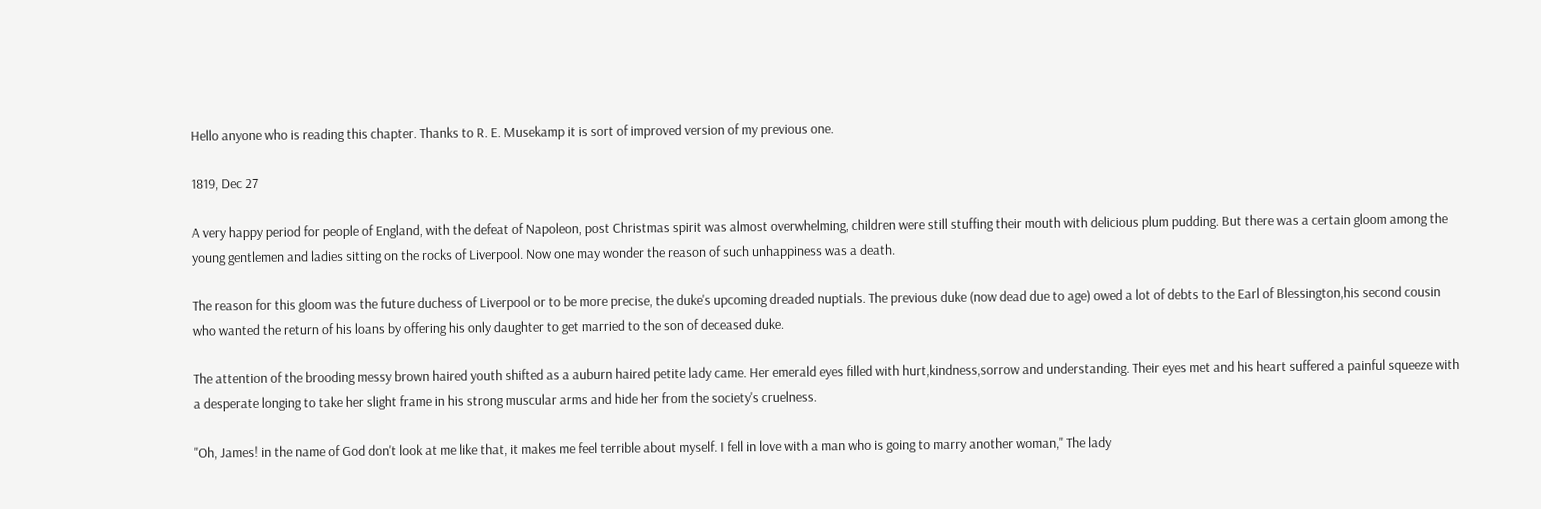Hello anyone who is reading this chapter. Thanks to R. E. Musekamp it is sort of improved version of my previous one.

1819, Dec 27

A very happy period for people of England, with the defeat of Napoleon, post Christmas spirit was almost overwhelming, children were still stuffing their mouth with delicious plum pudding. But there was a certain gloom among the young gentlemen and ladies sitting on the rocks of Liverpool. Now one may wonder the reason of such unhappiness was a death.

The reason for this gloom was the future duchess of Liverpool or to be more precise, the duke's upcoming dreaded nuptials. The previous duke (now dead due to age) owed a lot of debts to the Earl of Blessington,his second cousin who wanted the return of his loans by offering his only daughter to get married to the son of deceased duke.

The attention of the brooding messy brown haired youth shifted as a auburn haired petite lady came. Her emerald eyes filled with hurt,kindness,sorrow and understanding. Their eyes met and his heart suffered a painful squeeze with a desperate longing to take her slight frame in his strong muscular arms and hide her from the society's cruelness.

"Oh, James! in the name of God don't look at me like that, it makes me feel terrible about myself. I fell in love with a man who is going to marry another woman," The lady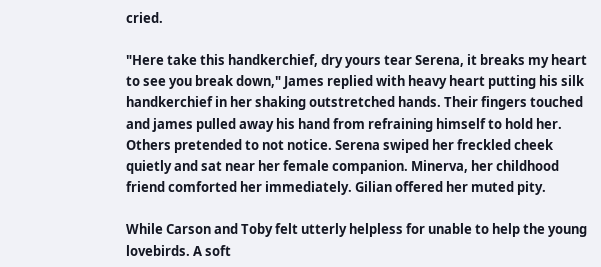cried.

"Here take this handkerchief, dry yours tear Serena, it breaks my heart to see you break down," James replied with heavy heart putting his silk handkerchief in her shaking outstretched hands. Their fingers touched and james pulled away his hand from refraining himself to hold her. Others pretended to not notice. Serena swiped her freckled cheek quietly and sat near her female companion. Minerva, her childhood friend comforted her immediately. Gilian offered her muted pity.

While Carson and Toby felt utterly helpless for unable to help the young lovebirds. A soft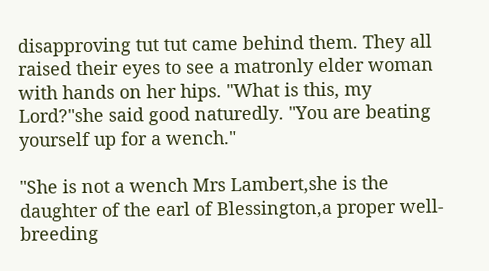disapproving tut tut came behind them. They all raised their eyes to see a matronly elder woman with hands on her hips. "What is this, my Lord?"she said good naturedly. "You are beating yourself up for a wench."

"She is not a wench Mrs Lambert,she is the daughter of the earl of Blessington,a proper well-breeding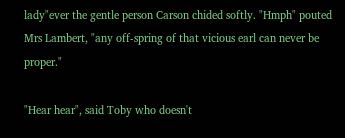lady"ever the gentle person Carson chided softly. "Hmph" pouted Mrs Lambert, "any off-spring of that vicious earl can never be proper."

"Hear hear", said Toby who doesn't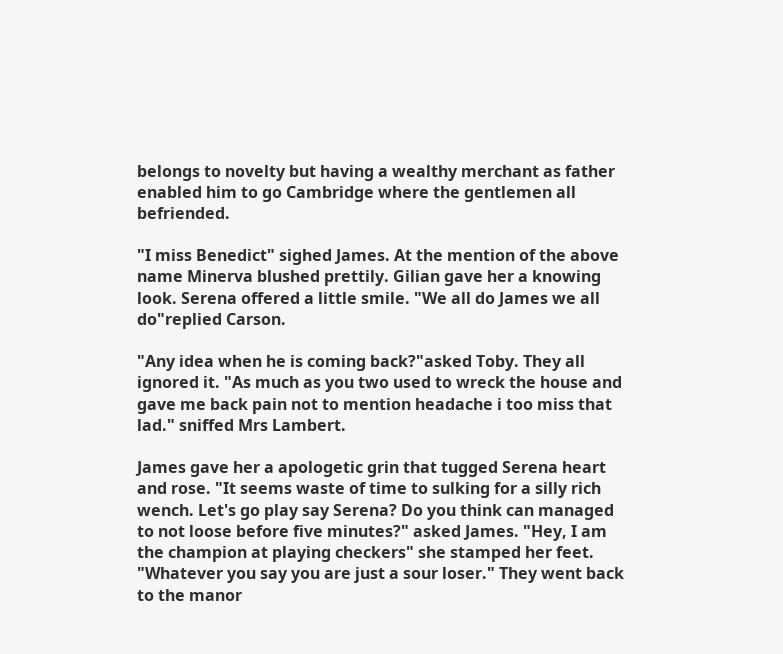belongs to novelty but having a wealthy merchant as father enabled him to go Cambridge where the gentlemen all befriended.

"I miss Benedict" sighed James. At the mention of the above name Minerva blushed prettily. Gilian gave her a knowing look. Serena offered a little smile. "We all do James we all do"replied Carson.

"Any idea when he is coming back?"asked Toby. They all ignored it. "As much as you two used to wreck the house and gave me back pain not to mention headache i too miss that lad." sniffed Mrs Lambert.

James gave her a apologetic grin that tugged Serena heart and rose. "It seems waste of time to sulking for a silly rich wench. Let's go play say Serena? Do you think can managed to not loose before five minutes?" asked James. "Hey, I am the champion at playing checkers" she stamped her feet. "Whatever you say you are just a sour loser." They went back to the manor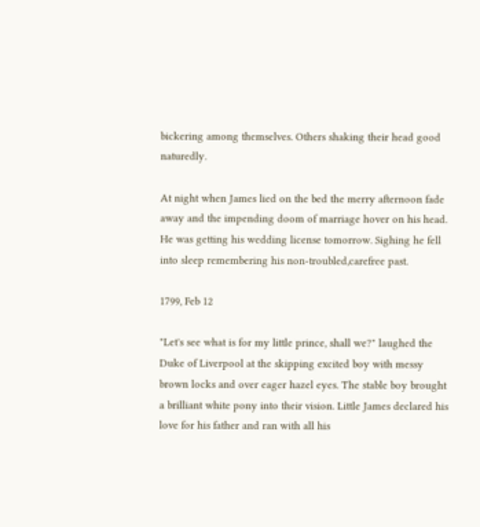bickering among themselves. Others shaking their head good naturedly.

At night when James lied on the bed the merry afternoon fade away and the impending doom of marriage hover on his head. He was getting his wedding license tomorrow. Sighing he fell into sleep remembering his non-troubled,carefree past.

1799, Feb 12

"Let's see what is for my little prince, shall we?" laughed the Duke of Liverpool at the skipping excited boy with messy brown locks and over eager hazel eyes. The stable boy brought a brilliant white pony into their vision. Little James declared his love for his father and ran with all his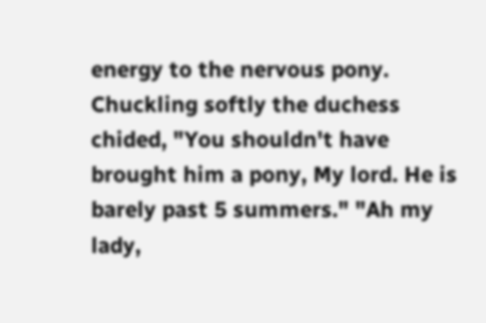energy to the nervous pony. Chuckling softly the duchess chided, "You shouldn't have brought him a pony, My lord. He is barely past 5 summers." "Ah my lady,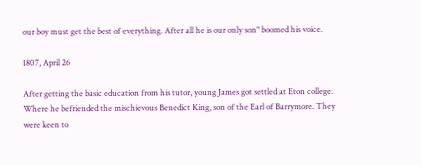our boy must get the best of everything. After all he is our only son" boomed his voice.

1807, April 26

After getting the basic education from his tutor, young James got settled at Eton college. Where he befriended the mischievous Benedict King, son of the Earl of Barrymore. They were keen to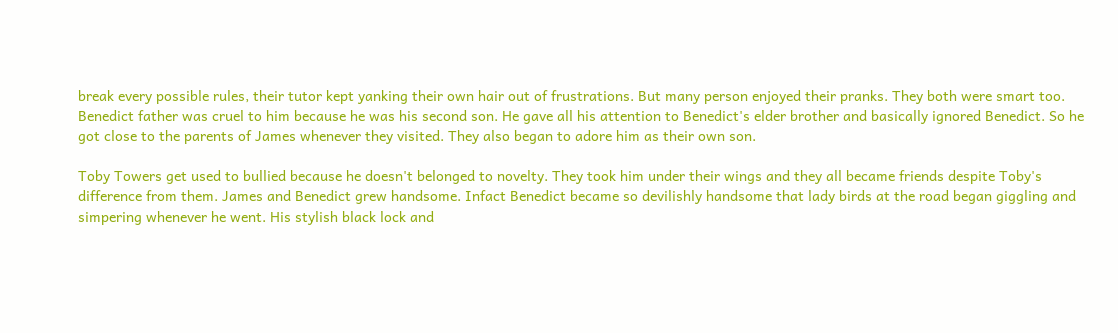break every possible rules, their tutor kept yanking their own hair out of frustrations. But many person enjoyed their pranks. They both were smart too. Benedict father was cruel to him because he was his second son. He gave all his attention to Benedict's elder brother and basically ignored Benedict. So he got close to the parents of James whenever they visited. They also began to adore him as their own son.

Toby Towers get used to bullied because he doesn't belonged to novelty. They took him under their wings and they all became friends despite Toby's difference from them. James and Benedict grew handsome. Infact Benedict became so devilishly handsome that lady birds at the road began giggling and simpering whenever he went. His stylish black lock and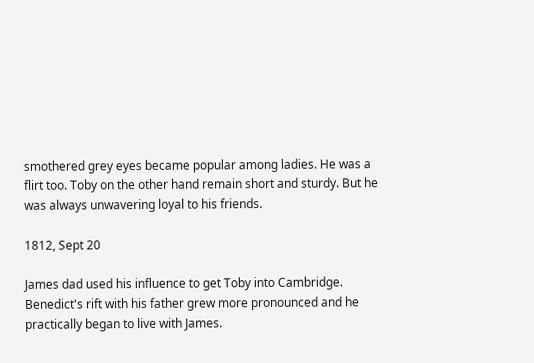smothered grey eyes became popular among ladies. He was a flirt too. Toby on the other hand remain short and sturdy. But he was always unwavering loyal to his friends.

1812, Sept 20

James dad used his influence to get Toby into Cambridge. Benedict's rift with his father grew more pronounced and he practically began to live with James.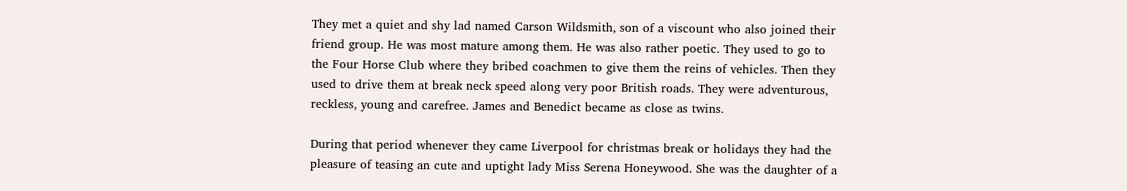They met a quiet and shy lad named Carson Wildsmith, son of a viscount who also joined their friend group. He was most mature among them. He was also rather poetic. They used to go to the Four Horse Club where they bribed coachmen to give them the reins of vehicles. Then they used to drive them at break neck speed along very poor British roads. They were adventurous, reckless, young and carefree. James and Benedict became as close as twins.

During that period whenever they came Liverpool for christmas break or holidays they had the pleasure of teasing an cute and uptight lady Miss Serena Honeywood. She was the daughter of a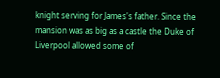knight serving for James's father. Since the mansion was as big as a castle the Duke of Liverpool allowed some of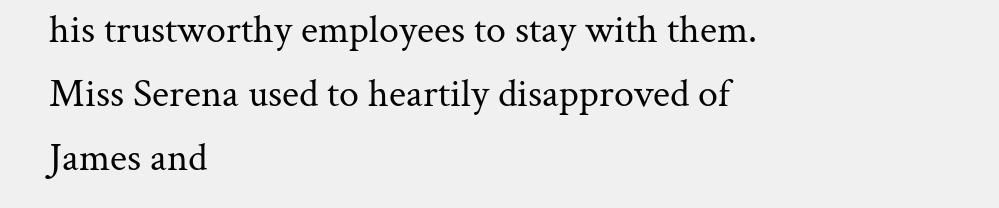his trustworthy employees to stay with them. Miss Serena used to heartily disapproved of James and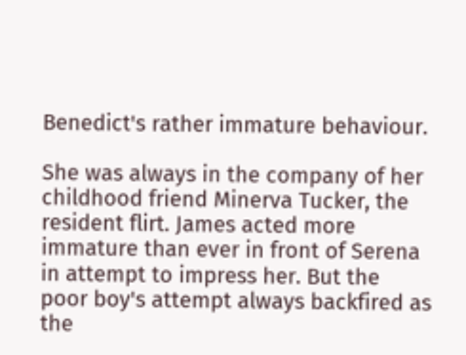Benedict's rather immature behaviour.

She was always in the company of her childhood friend Minerva Tucker, the resident flirt. James acted more immature than ever in front of Serena in attempt to impress her. But the poor boy's attempt always backfired as the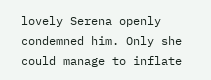lovely Serena openly condemned him. Only she could manage to inflate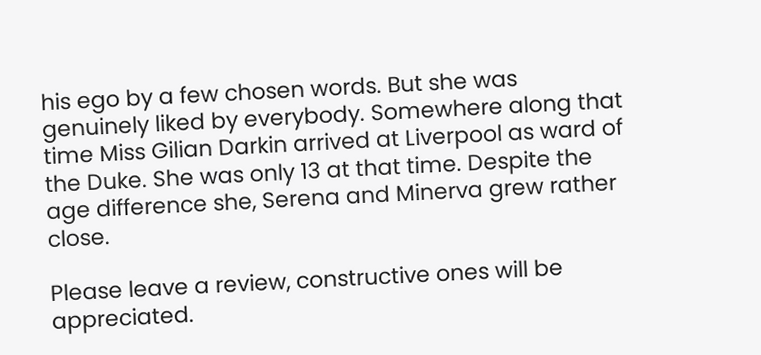his ego by a few chosen words. But she was genuinely liked by everybody. Somewhere along that time Miss Gilian Darkin arrived at Liverpool as ward of the Duke. She was only 13 at that time. Despite the age difference she, Serena and Minerva grew rather close.

Please leave a review, constructive ones will be appreciated.